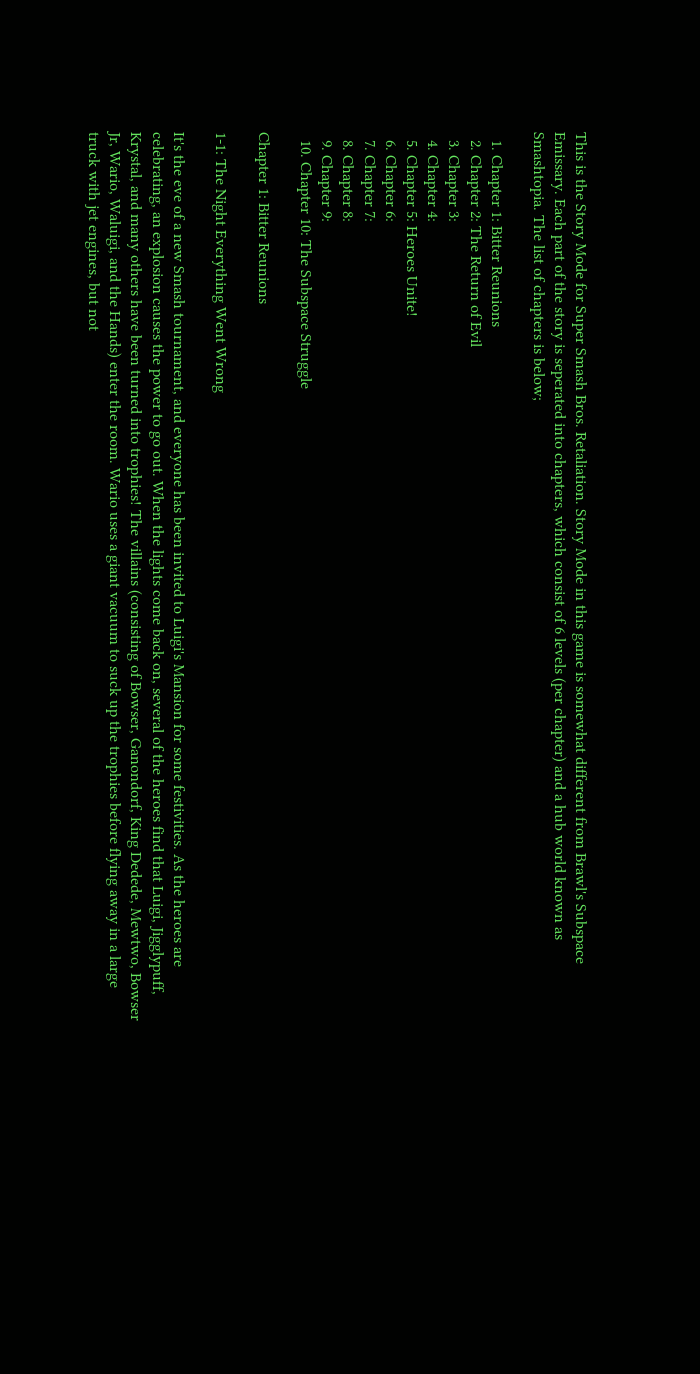This is the Story Mode for Super Smash Bros. Retaliation. Story Mode in this game is somewhat different from Brawl's Subspace Emissary. Each part of the story is seperated into chapters, which consist of 6 levels (per chapter) and a hub world known as Smashtopia. The list of chapters is below;

  1. Chapter 1: Bitter Reunions
  2. Chapter 2: The Return of Evil
  3. Chapter 3:
  4. Chapter 4:
  5. Chapter 5: Heroes Unite!
  6. Chapter 6:
  7. Chapter 7:
  8. Chapter 8:
  9. Chapter 9:
  10. Chapter 10: The Subspace Struggle

Chapter 1: Bitter Reunions

1-1: The Night Everything Went Wrong

It's the eve of a new Smash tournament, and everyone has been invited to Luigi's Mansion for some festivities. As the heroes are celebrating, an explosion causes the power to go out. When the lights come back on, several of the heroes find that Luigi, Jigglypuff, Krystal, and many others have been turned into trophies! The villains (consisting of Bowser, Ganondorf, King Dedede, Mewtwo, Bowser Jr, Wario, Waluigi, and the Hands) enter the room. Wario uses a giant vacuum to suck up the trophies before flying away in a large truck with jet engines, but not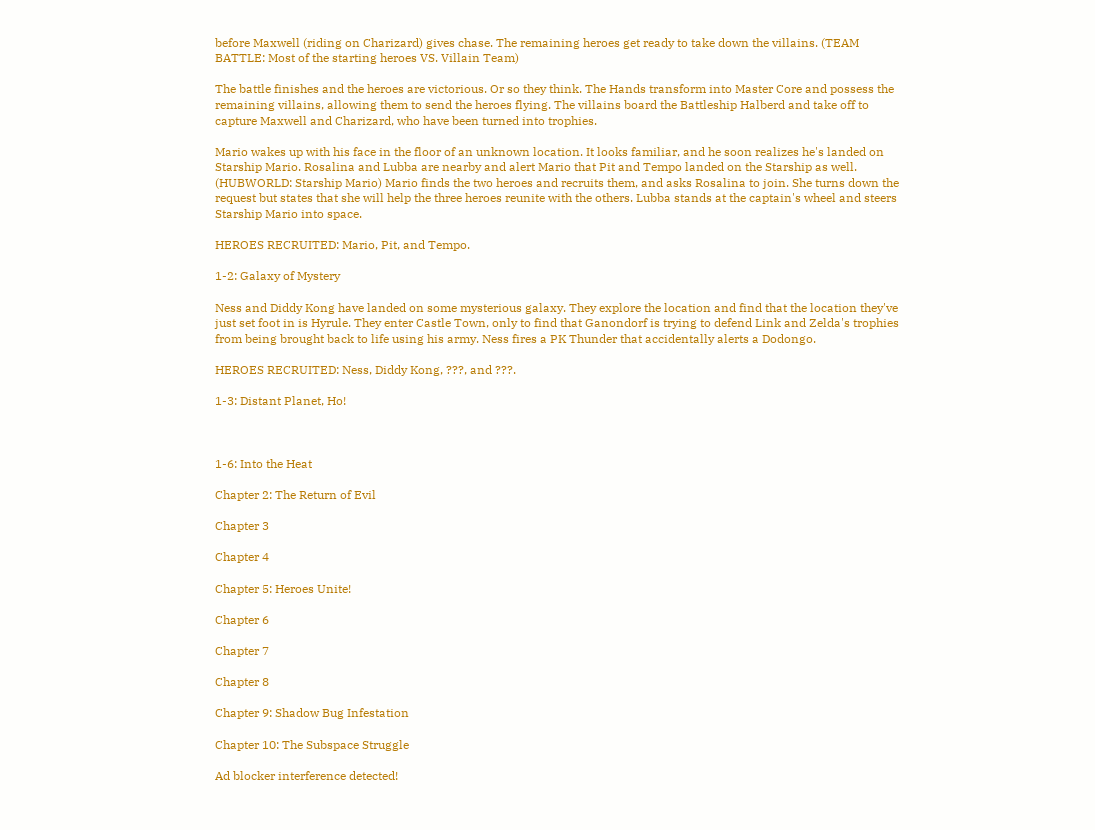before Maxwell (riding on Charizard) gives chase. The remaining heroes get ready to take down the villains. (TEAM BATTLE: Most of the starting heroes VS. Villain Team)

The battle finishes and the heroes are victorious. Or so they think. The Hands transform into Master Core and possess the remaining villains, allowing them to send the heroes flying. The villains board the Battleship Halberd and take off to capture Maxwell and Charizard, who have been turned into trophies.

Mario wakes up with his face in the floor of an unknown location. It looks familiar, and he soon realizes he's landed on Starship Mario. Rosalina and Lubba are nearby and alert Mario that Pit and Tempo landed on the Starship as well. (HUBWORLD: Starship Mario) Mario finds the two heroes and recruits them, and asks Rosalina to join. She turns down the request but states that she will help the three heroes reunite with the others. Lubba stands at the captain's wheel and steers Starship Mario into space.

HEROES RECRUITED: Mario, Pit, and Tempo.

1-2: Galaxy of Mystery

Ness and Diddy Kong have landed on some mysterious galaxy. They explore the location and find that the location they've just set foot in is Hyrule. They enter Castle Town, only to find that Ganondorf is trying to defend Link and Zelda's trophies from being brought back to life using his army. Ness fires a PK Thunder that accidentally alerts a Dodongo.

HEROES RECRUITED: Ness, Diddy Kong, ???, and ???.

1-3: Distant Planet, Ho!



1-6: Into the Heat

Chapter 2: The Return of Evil

Chapter 3

Chapter 4

Chapter 5: Heroes Unite!

Chapter 6

Chapter 7

Chapter 8

Chapter 9: Shadow Bug Infestation

Chapter 10: The Subspace Struggle

Ad blocker interference detected!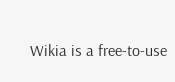Wikia is a free-to-use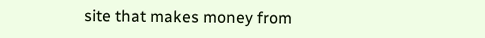site that makes money from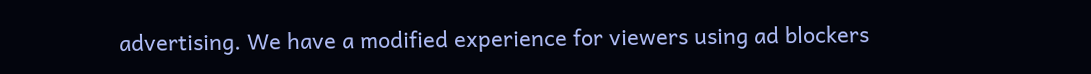advertising. We have a modified experience for viewers using ad blockers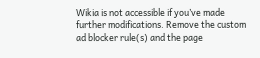Wikia is not accessible if you’ve made further modifications. Remove the custom ad blocker rule(s) and the page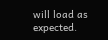will load as expected.